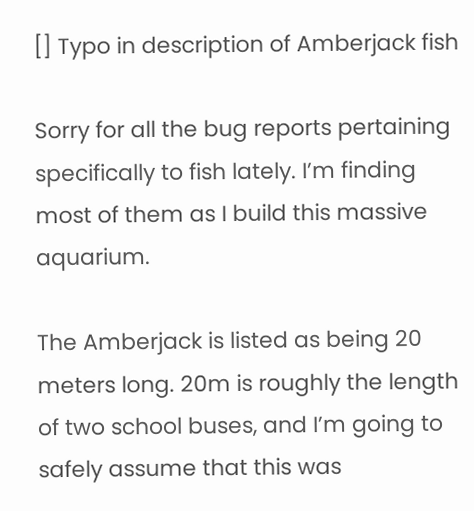[] Typo in description of Amberjack fish

Sorry for all the bug reports pertaining specifically to fish lately. I’m finding most of them as I build this massive aquarium.

The Amberjack is listed as being 20 meters long. 20m is roughly the length of two school buses, and I’m going to safely assume that this was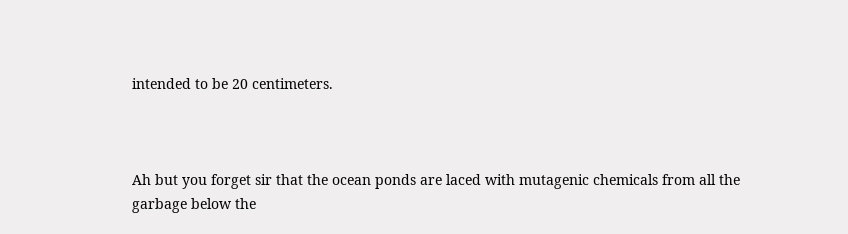intended to be 20 centimeters.



Ah but you forget sir that the ocean ponds are laced with mutagenic chemicals from all the garbage below the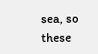sea, so these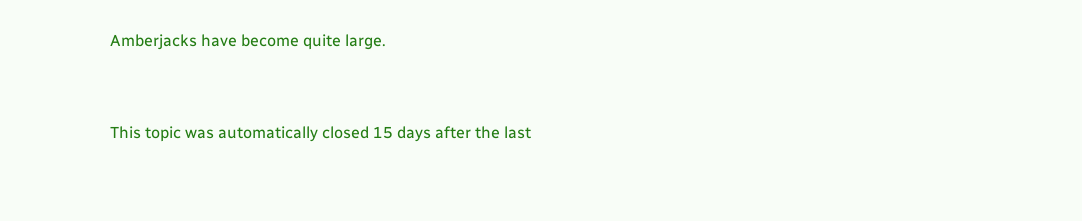Amberjacks have become quite large.


This topic was automatically closed 15 days after the last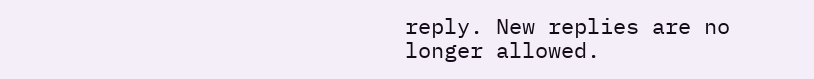reply. New replies are no longer allowed.